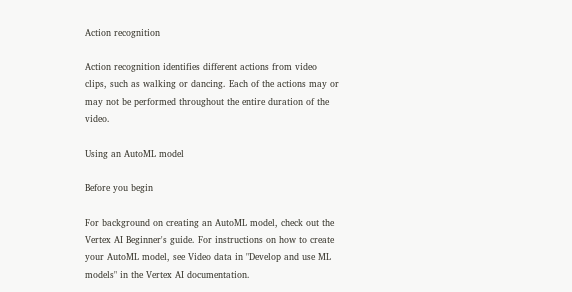Action recognition

Action recognition identifies different actions from video clips, such as walking or dancing. Each of the actions may or may not be performed throughout the entire duration of the video.

Using an AutoML model

Before you begin

For background on creating an AutoML model, check out the Vertex AI Beginner's guide. For instructions on how to create your AutoML model, see Video data in "Develop and use ML models" in the Vertex AI documentation.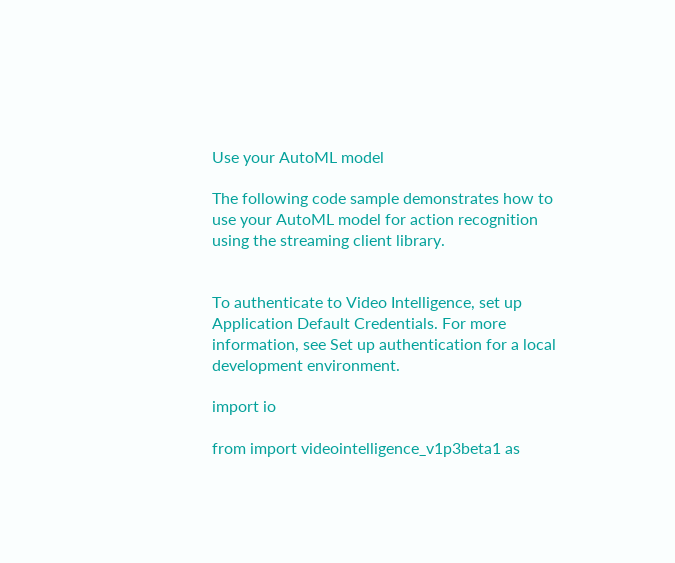Use your AutoML model

The following code sample demonstrates how to use your AutoML model for action recognition using the streaming client library.


To authenticate to Video Intelligence, set up Application Default Credentials. For more information, see Set up authentication for a local development environment.

import io

from import videointelligence_v1p3beta1 as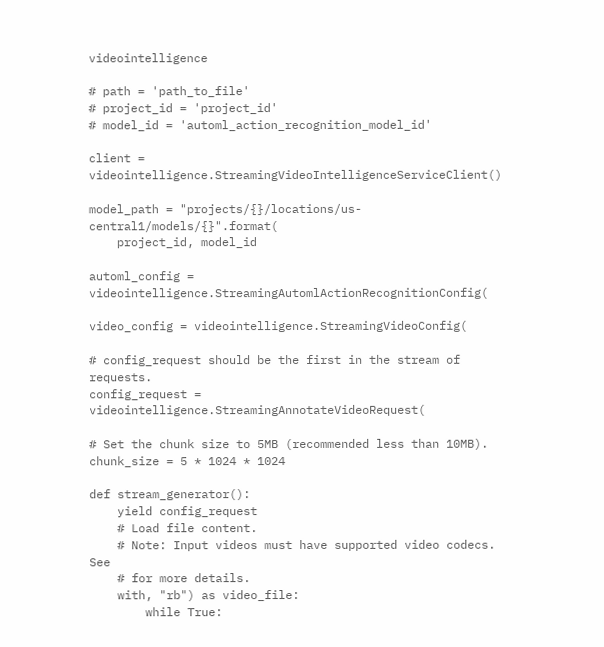videointelligence

# path = 'path_to_file'
# project_id = 'project_id'
# model_id = 'automl_action_recognition_model_id'

client = videointelligence.StreamingVideoIntelligenceServiceClient()

model_path = "projects/{}/locations/us-central1/models/{}".format(
    project_id, model_id

automl_config = videointelligence.StreamingAutomlActionRecognitionConfig(

video_config = videointelligence.StreamingVideoConfig(

# config_request should be the first in the stream of requests.
config_request = videointelligence.StreamingAnnotateVideoRequest(

# Set the chunk size to 5MB (recommended less than 10MB).
chunk_size = 5 * 1024 * 1024

def stream_generator():
    yield config_request
    # Load file content.
    # Note: Input videos must have supported video codecs. See
    # for more details.
    with, "rb") as video_file:
        while True: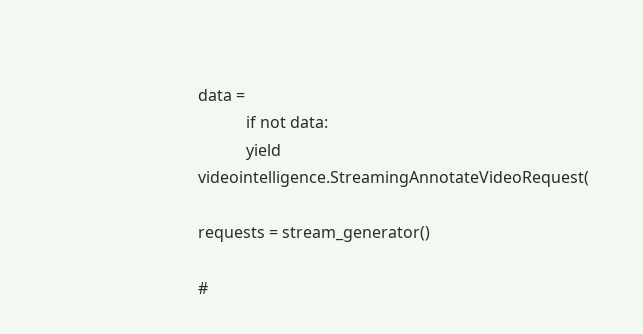data =
            if not data:
            yield videointelligence.StreamingAnnotateVideoRequest(

requests = stream_generator()

#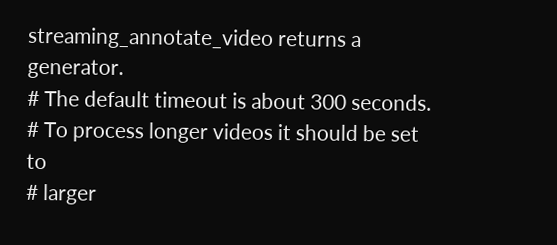streaming_annotate_video returns a generator.
# The default timeout is about 300 seconds.
# To process longer videos it should be set to
# larger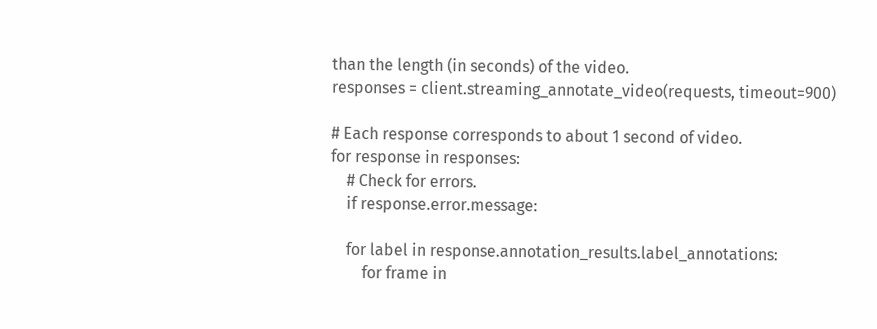than the length (in seconds) of the video.
responses = client.streaming_annotate_video(requests, timeout=900)

# Each response corresponds to about 1 second of video.
for response in responses:
    # Check for errors.
    if response.error.message:

    for label in response.annotation_results.label_annotations:
        for frame in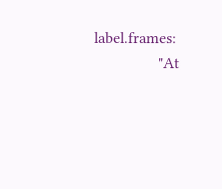label.frames:
                "At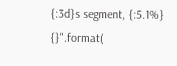{:3d}s segment, {:5.1%} {}".format(